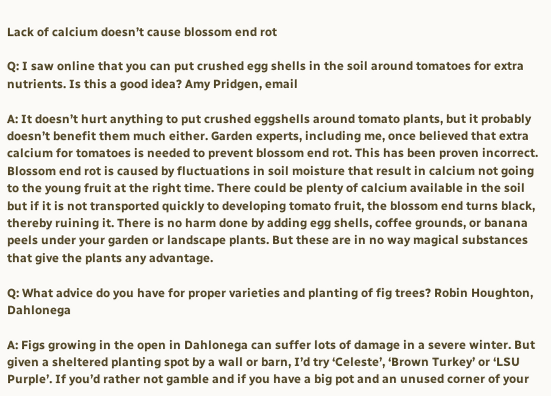Lack of calcium doesn’t cause blossom end rot

Q: I saw online that you can put crushed egg shells in the soil around tomatoes for extra nutrients. Is this a good idea? Amy Pridgen, email

A: It doesn’t hurt anything to put crushed eggshells around tomato plants, but it probably doesn’t benefit them much either. Garden experts, including me, once believed that extra calcium for tomatoes is needed to prevent blossom end rot. This has been proven incorrect. Blossom end rot is caused by fluctuations in soil moisture that result in calcium not going to the young fruit at the right time. There could be plenty of calcium available in the soil but if it is not transported quickly to developing tomato fruit, the blossom end turns black, thereby ruining it. There is no harm done by adding egg shells, coffee grounds, or banana peels under your garden or landscape plants. But these are in no way magical substances that give the plants any advantage.

Q: What advice do you have for proper varieties and planting of fig trees? Robin Houghton, Dahlonega

A: Figs growing in the open in Dahlonega can suffer lots of damage in a severe winter. But given a sheltered planting spot by a wall or barn, I’d try ‘Celeste’, ‘Brown Turkey’ or ‘LSU Purple’. If you’d rather not gamble and if you have a big pot and an unused corner of your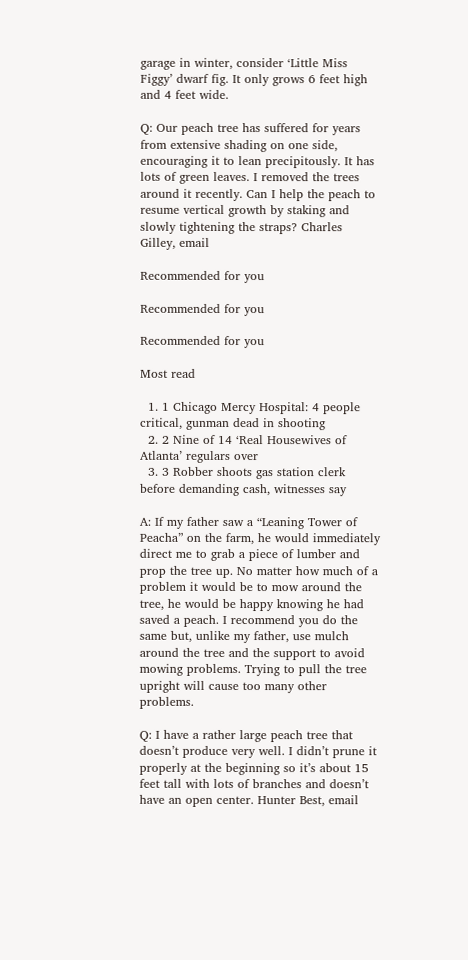garage in winter, consider ‘Little Miss Figgy’ dwarf fig. It only grows 6 feet high and 4 feet wide.

Q: Our peach tree has suffered for years from extensive shading on one side, encouraging it to lean precipitously. It has lots of green leaves. I removed the trees around it recently. Can I help the peach to resume vertical growth by staking and slowly tightening the straps? Charles Gilley, email

Recommended for you

Recommended for you

Recommended for you

Most read

  1. 1 Chicago Mercy Hospital: 4 people critical, gunman dead in shooting
  2. 2 Nine of 14 ‘Real Housewives of Atlanta’ regulars over
  3. 3 Robber shoots gas station clerk before demanding cash, witnesses say

A: If my father saw a “Leaning Tower of Peacha” on the farm, he would immediately direct me to grab a piece of lumber and prop the tree up. No matter how much of a problem it would be to mow around the tree, he would be happy knowing he had saved a peach. I recommend you do the same but, unlike my father, use mulch around the tree and the support to avoid mowing problems. Trying to pull the tree upright will cause too many other problems.

Q: I have a rather large peach tree that doesn’t produce very well. I didn’t prune it properly at the beginning so it’s about 15 feet tall with lots of branches and doesn’t have an open center. Hunter Best, email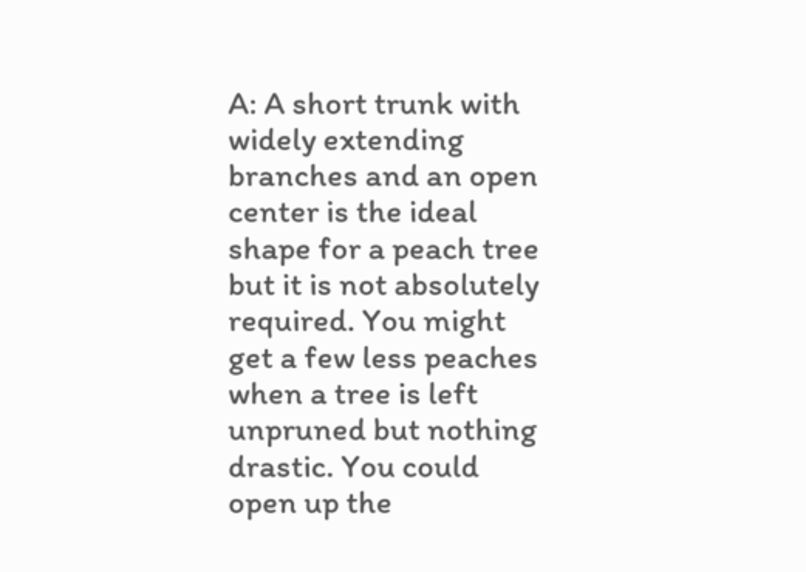A: A short trunk with widely extending branches and an open center is the ideal shape for a peach tree but it is not absolutely required. You might get a few less peaches when a tree is left unpruned but nothing drastic. You could open up the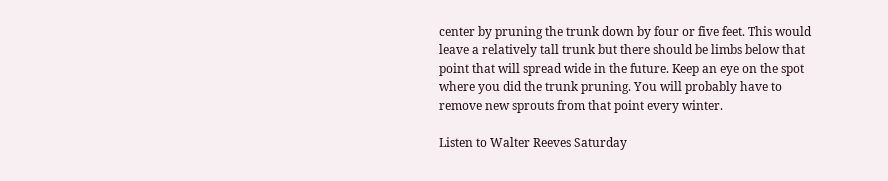center by pruning the trunk down by four or five feet. This would leave a relatively tall trunk but there should be limbs below that point that will spread wide in the future. Keep an eye on the spot where you did the trunk pruning. You will probably have to remove new sprouts from that point every winter.

Listen to Walter Reeves Saturday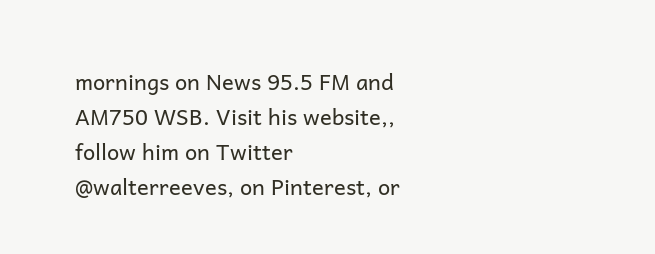mornings on News 95.5 FM and AM750 WSB. Visit his website,, follow him on Twitter @walterreeves, on Pinterest, or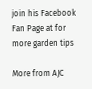join his Facebook Fan Page at for more garden tips

More from AJC